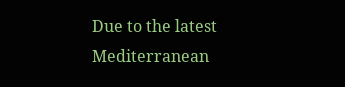Due to the latest Mediterranean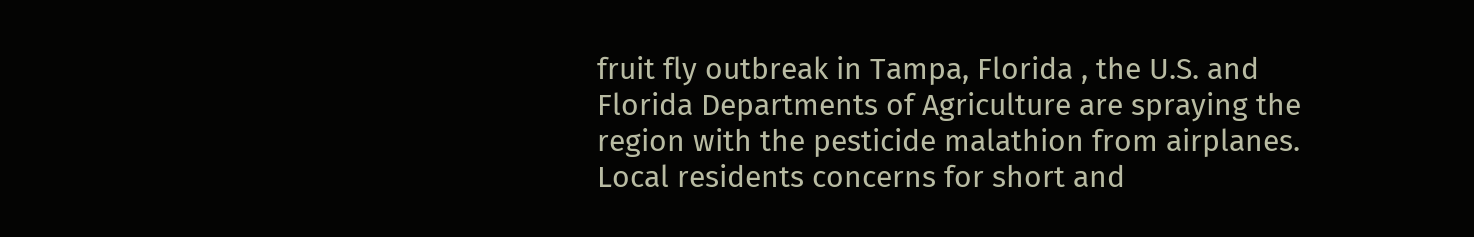fruit fly outbreak in Tampa, Florida , the U.S. and Florida Departments of Agriculture are spraying the region with the pesticide malathion from airplanes. Local residents concerns for short and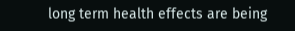long term health effects are being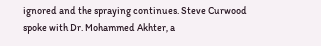ignored and the spraying continues. Steve Curwood spoke with Dr. Mohammed Akhter, a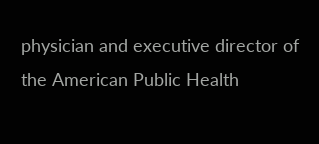physician and executive director of the American Public Health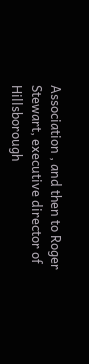Association , and then to Roger Stewart, executive director of Hillsborough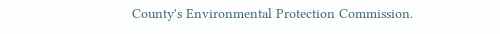County's Environmental Protection Commission.